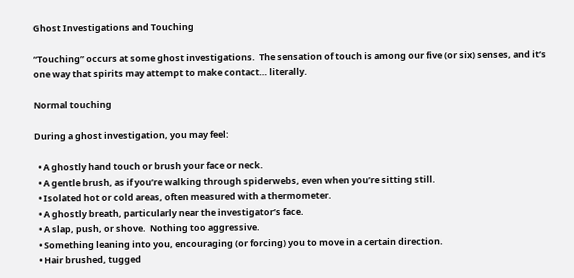Ghost Investigations and Touching

“Touching” occurs at some ghost investigations.  The sensation of touch is among our five (or six) senses, and it’s one way that spirits may attempt to make contact… literally.

Normal touching

During a ghost investigation, you may feel:

  • A ghostly hand touch or brush your face or neck.
  • A gentle brush, as if you’re walking through spiderwebs, even when you’re sitting still.
  • Isolated hot or cold areas, often measured with a thermometer.
  • A ghostly breath, particularly near the investigator’s face.
  • A slap, push, or shove.  Nothing too aggressive.
  • Something leaning into you, encouraging (or forcing) you to move in a certain direction.
  • Hair brushed, tugged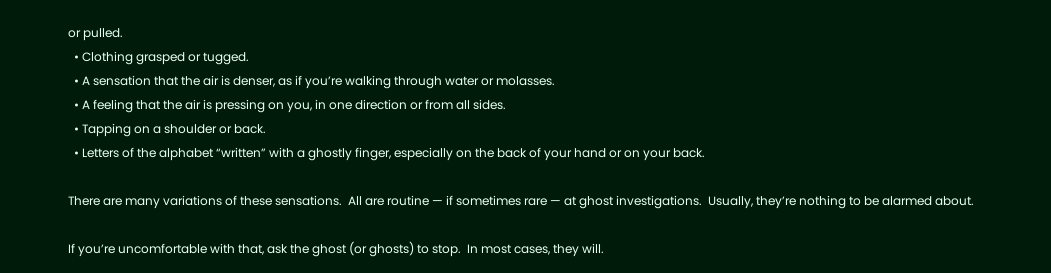or pulled.
  • Clothing grasped or tugged.
  • A sensation that the air is denser, as if you’re walking through water or molasses.
  • A feeling that the air is pressing on you, in one direction or from all sides.
  • Tapping on a shoulder or back.
  • Letters of the alphabet “written” with a ghostly finger, especially on the back of your hand or on your back.

There are many variations of these sensations.  All are routine — if sometimes rare — at ghost investigations.  Usually, they’re nothing to be alarmed about.

If you’re uncomfortable with that, ask the ghost (or ghosts) to stop.  In most cases, they will.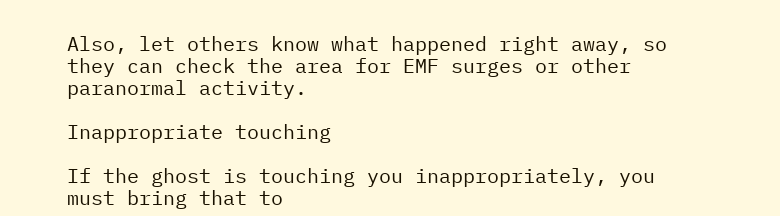Also, let others know what happened right away, so they can check the area for EMF surges or other paranormal activity.

Inappropriate touching

If the ghost is touching you inappropriately, you must bring that to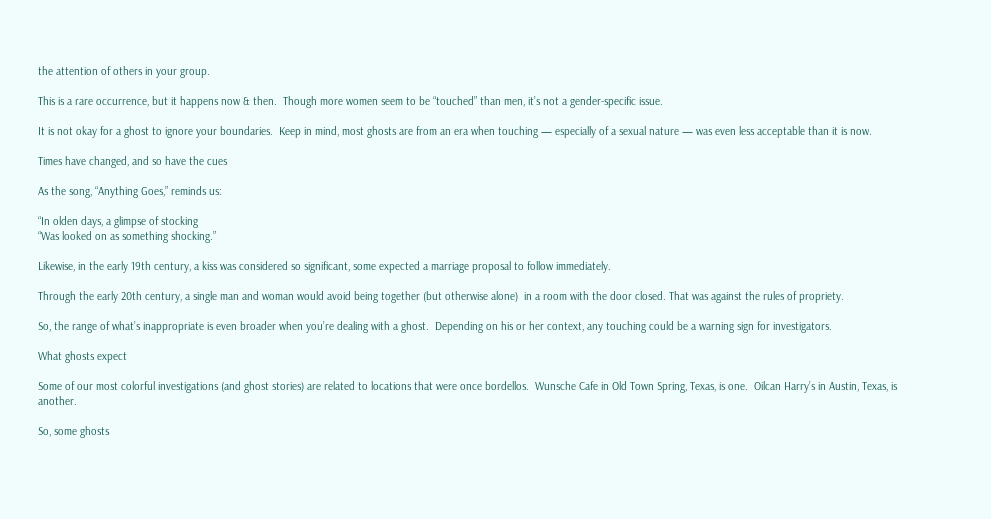the attention of others in your group.

This is a rare occurrence, but it happens now & then.  Though more women seem to be “touched” than men, it’s not a gender-specific issue.

It is not okay for a ghost to ignore your boundaries.  Keep in mind, most ghosts are from an era when touching — especially of a sexual nature — was even less acceptable than it is now.

Times have changed, and so have the cues

As the song, “Anything Goes,” reminds us:

“In olden days, a glimpse of stocking
“Was looked on as something shocking.”

Likewise, in the early 19th century, a kiss was considered so significant, some expected a marriage proposal to follow immediately.

Through the early 20th century, a single man and woman would avoid being together (but otherwise alone)  in a room with the door closed. That was against the rules of propriety.

So, the range of what’s inappropriate is even broader when you’re dealing with a ghost.  Depending on his or her context, any touching could be a warning sign for investigators.

What ghosts expect

Some of our most colorful investigations (and ghost stories) are related to locations that were once bordellos.  Wunsche Cafe in Old Town Spring, Texas, is one.  Oilcan Harry’s in Austin, Texas, is another.

So, some ghosts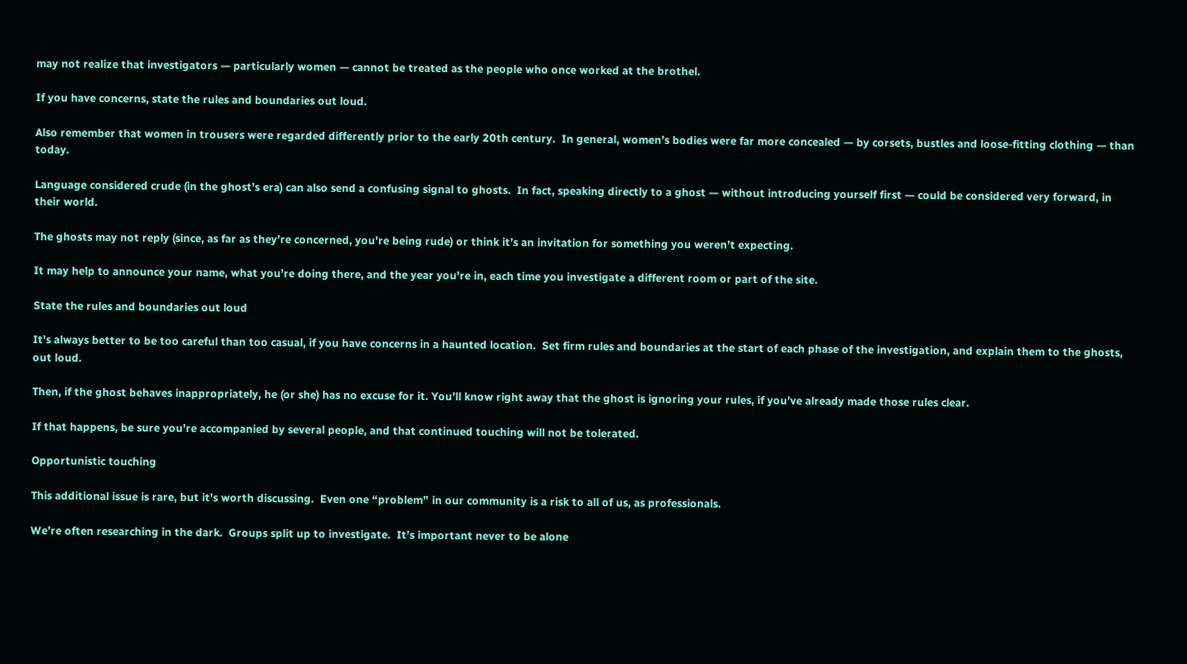may not realize that investigators — particularly women — cannot be treated as the people who once worked at the brothel.

If you have concerns, state the rules and boundaries out loud.

Also remember that women in trousers were regarded differently prior to the early 20th century.  In general, women’s bodies were far more concealed — by corsets, bustles and loose-fitting clothing — than today.

Language considered crude (in the ghost’s era) can also send a confusing signal to ghosts.  In fact, speaking directly to a ghost — without introducing yourself first — could be considered very forward, in their world.

The ghosts may not reply (since, as far as they’re concerned, you’re being rude) or think it’s an invitation for something you weren’t expecting.

It may help to announce your name, what you’re doing there, and the year you’re in, each time you investigate a different room or part of the site.

State the rules and boundaries out loud

It’s always better to be too careful than too casual, if you have concerns in a haunted location.  Set firm rules and boundaries at the start of each phase of the investigation, and explain them to the ghosts, out loud.

Then, if the ghost behaves inappropriately, he (or she) has no excuse for it. You’ll know right away that the ghost is ignoring your rules, if you’ve already made those rules clear.

If that happens, be sure you’re accompanied by several people, and that continued touching will not be tolerated.

Opportunistic touching

This additional issue is rare, but it’s worth discussing.  Even one “problem” in our community is a risk to all of us, as professionals.

We’re often researching in the dark.  Groups split up to investigate.  It’s important never to be alone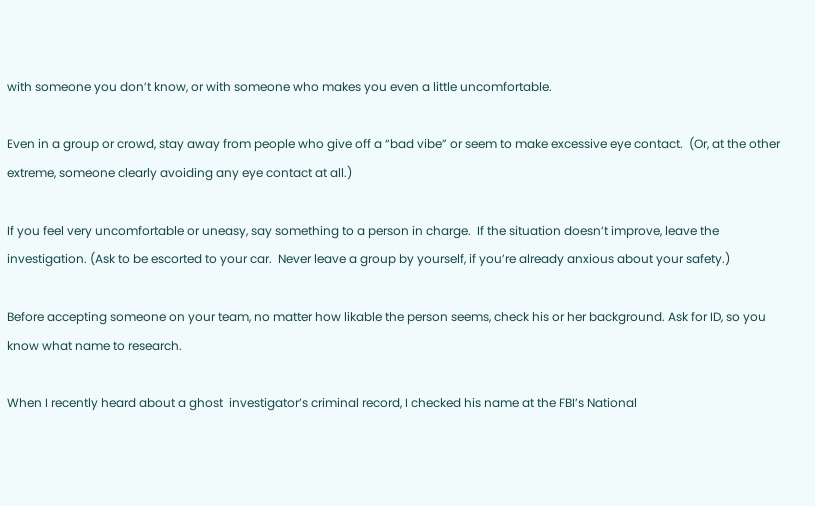with someone you don’t know, or with someone who makes you even a little uncomfortable.

Even in a group or crowd, stay away from people who give off a “bad vibe” or seem to make excessive eye contact.  (Or, at the other extreme, someone clearly avoiding any eye contact at all.)

If you feel very uncomfortable or uneasy, say something to a person in charge.  If the situation doesn’t improve, leave the investigation. (Ask to be escorted to your car.  Never leave a group by yourself, if you’re already anxious about your safety.)

Before accepting someone on your team, no matter how likable the person seems, check his or her background. Ask for ID, so you know what name to research.

When I recently heard about a ghost  investigator’s criminal record, I checked his name at the FBI’s National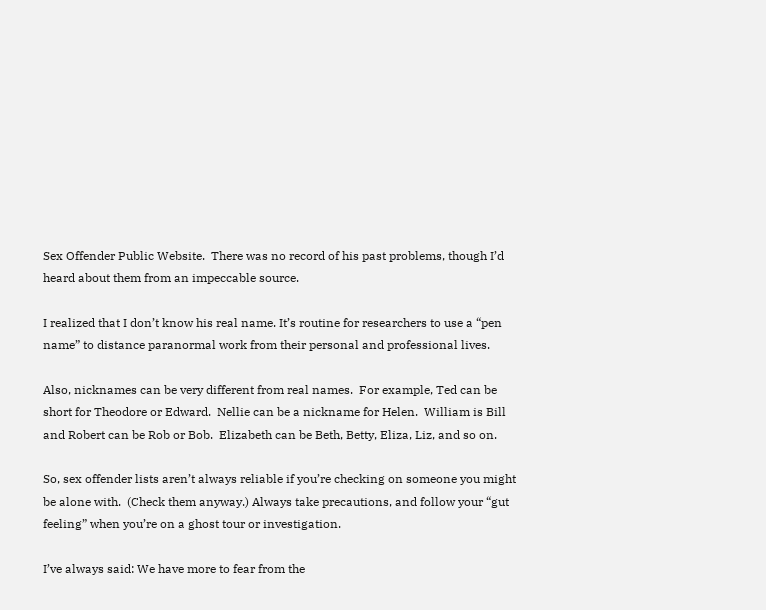Sex Offender Public Website.  There was no record of his past problems, though I’d heard about them from an impeccable source.

I realized that I don’t know his real name. It’s routine for researchers to use a “pen name” to distance paranormal work from their personal and professional lives.

Also, nicknames can be very different from real names.  For example, Ted can be short for Theodore or Edward.  Nellie can be a nickname for Helen.  William is Bill and Robert can be Rob or Bob.  Elizabeth can be Beth, Betty, Eliza, Liz, and so on.

So, sex offender lists aren’t always reliable if you’re checking on someone you might be alone with.  (Check them anyway.) Always take precautions, and follow your “gut feeling” when you’re on a ghost tour or investigation.

I’ve always said: We have more to fear from the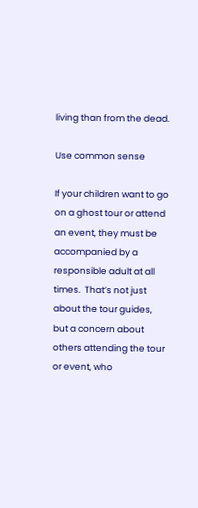living than from the dead.

Use common sense

If your children want to go on a ghost tour or attend an event, they must be accompanied by a responsible adult at all times.  That’s not just about the tour guides, but a concern about others attending the tour or event, who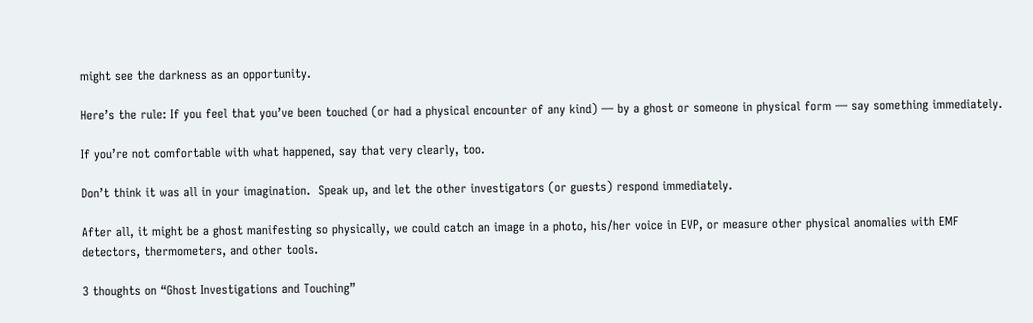might see the darkness as an opportunity.

Here’s the rule: If you feel that you’ve been touched (or had a physical encounter of any kind) — by a ghost or someone in physical form — say something immediately.

If you’re not comfortable with what happened, say that very clearly, too.

Don’t think it was all in your imagination.  Speak up, and let the other investigators (or guests) respond immediately.

After all, it might be a ghost manifesting so physically, we could catch an image in a photo, his/her voice in EVP, or measure other physical anomalies with EMF detectors, thermometers, and other tools.

3 thoughts on “Ghost Investigations and Touching”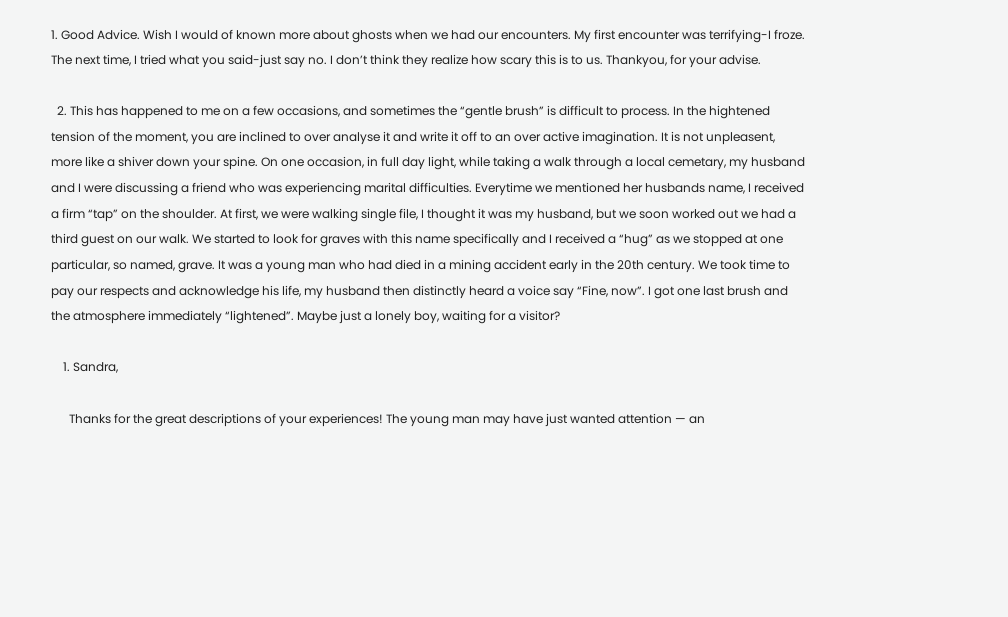1. Good Advice. Wish I would of known more about ghosts when we had our encounters. My first encounter was terrifying-I froze. The next time, I tried what you said-just say no. I don’t think they realize how scary this is to us. Thankyou, for your advise.

  2. This has happened to me on a few occasions, and sometimes the “gentle brush” is difficult to process. In the hightened tension of the moment, you are inclined to over analyse it and write it off to an over active imagination. It is not unpleasent, more like a shiver down your spine. On one occasion, in full day light, while taking a walk through a local cemetary, my husband and I were discussing a friend who was experiencing marital difficulties. Everytime we mentioned her husbands name, I received a firm “tap” on the shoulder. At first, we were walking single file, I thought it was my husband, but we soon worked out we had a third guest on our walk. We started to look for graves with this name specifically and I received a “hug” as we stopped at one particular, so named, grave. It was a young man who had died in a mining accident early in the 20th century. We took time to pay our respects and acknowledge his life, my husband then distinctly heard a voice say “Fine, now”. I got one last brush and the atmosphere immediately “lightened”. Maybe just a lonely boy, waiting for a visitor?

    1. Sandra,

      Thanks for the great descriptions of your experiences! The young man may have just wanted attention — an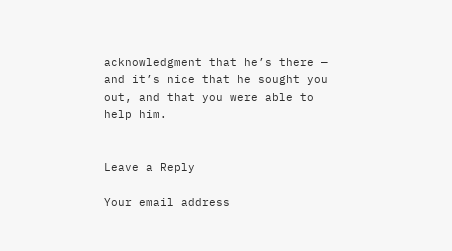acknowledgment that he’s there — and it’s nice that he sought you out, and that you were able to help him.


Leave a Reply

Your email address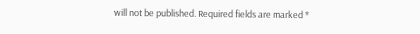will not be published. Required fields are marked *